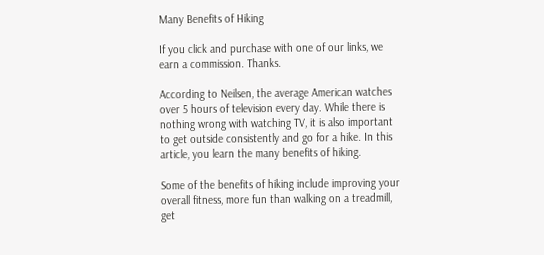Many Benefits of Hiking

If you click and purchase with one of our links, we earn a commission. Thanks.

According to Neilsen, the average American watches over 5 hours of television every day. While there is nothing wrong with watching TV, it is also important to get outside consistently and go for a hike. In this article, you learn the many benefits of hiking.

Some of the benefits of hiking include improving your overall fitness, more fun than walking on a treadmill, get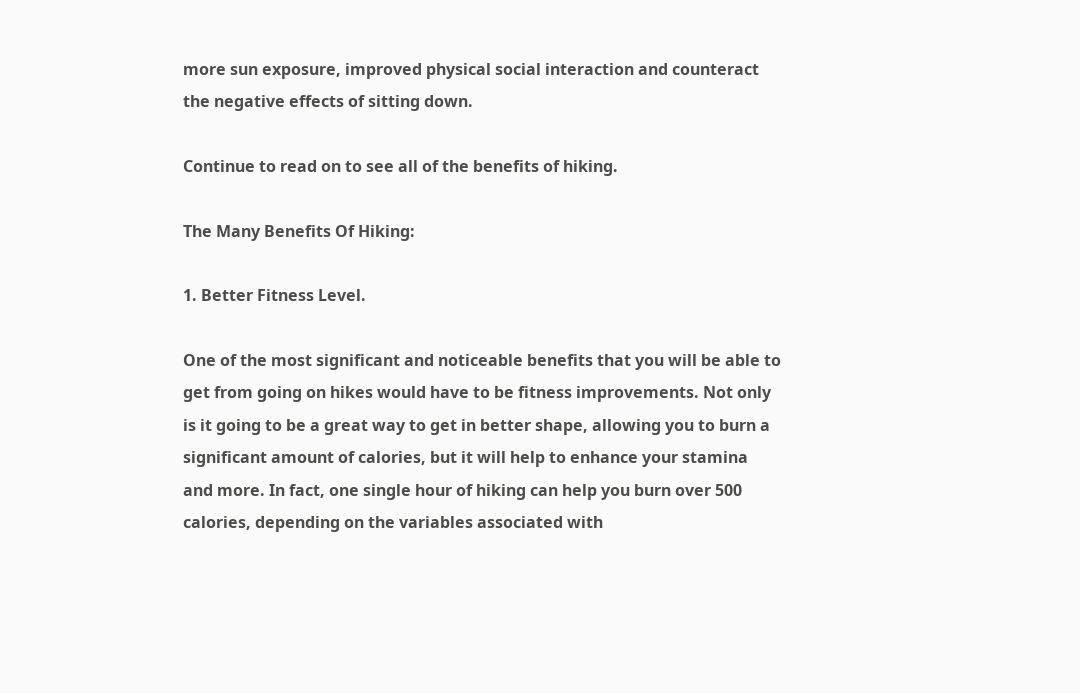more sun exposure, improved physical social interaction and counteract the negative effects of sitting down.

Continue to read on to see all of the benefits of hiking.

The Many Benefits Of Hiking:

1. Better Fitness Level.

One of the most significant and noticeable benefits that you will be able to get from going on hikes would have to be fitness improvements. Not only is it going to be a great way to get in better shape, allowing you to burn a significant amount of calories, but it will help to enhance your stamina and more. In fact, one single hour of hiking can help you burn over 500 calories, depending on the variables associated with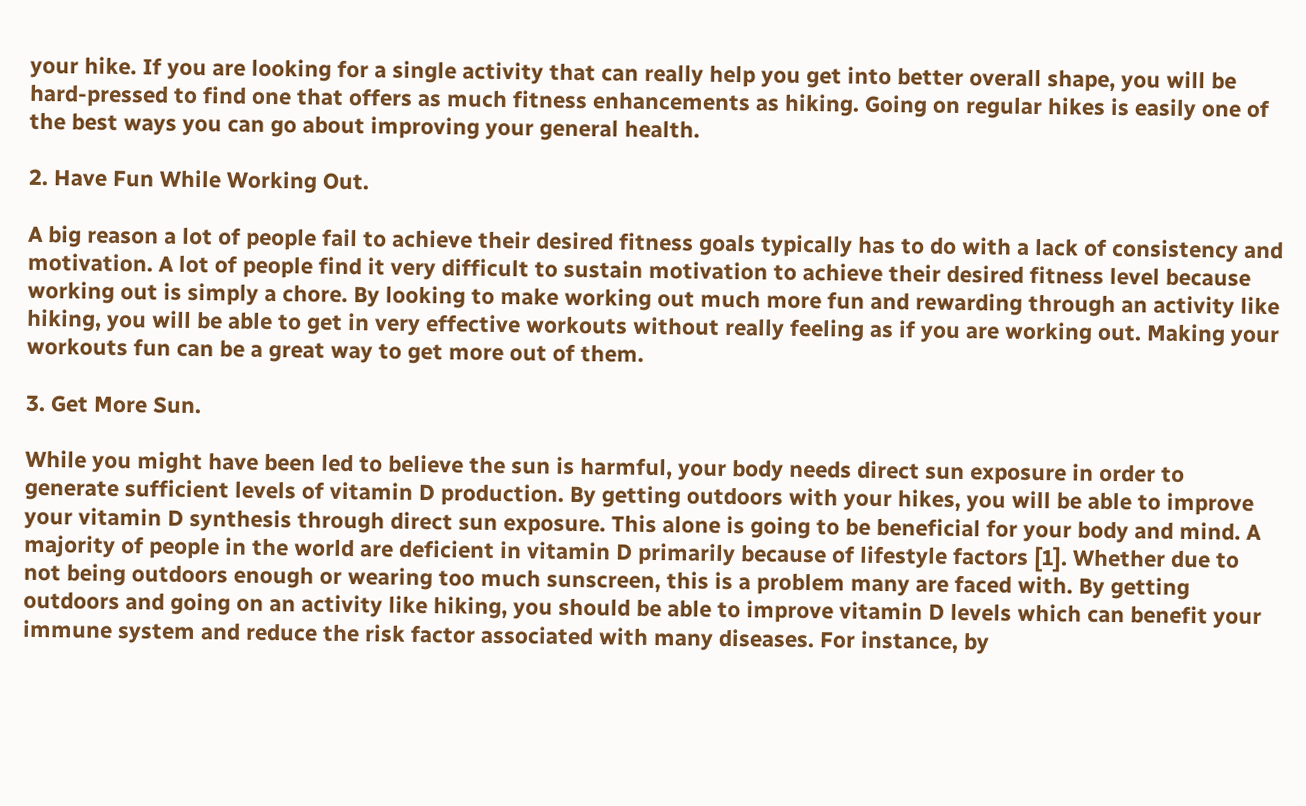your hike. If you are looking for a single activity that can really help you get into better overall shape, you will be hard-pressed to find one that offers as much fitness enhancements as hiking. Going on regular hikes is easily one of the best ways you can go about improving your general health.

2. Have Fun While Working Out.

A big reason a lot of people fail to achieve their desired fitness goals typically has to do with a lack of consistency and motivation. A lot of people find it very difficult to sustain motivation to achieve their desired fitness level because working out is simply a chore. By looking to make working out much more fun and rewarding through an activity like hiking, you will be able to get in very effective workouts without really feeling as if you are working out. Making your workouts fun can be a great way to get more out of them.

3. Get More Sun.

While you might have been led to believe the sun is harmful, your body needs direct sun exposure in order to generate sufficient levels of vitamin D production. By getting outdoors with your hikes, you will be able to improve your vitamin D synthesis through direct sun exposure. This alone is going to be beneficial for your body and mind. A majority of people in the world are deficient in vitamin D primarily because of lifestyle factors [1]. Whether due to not being outdoors enough or wearing too much sunscreen, this is a problem many are faced with. By getting outdoors and going on an activity like hiking, you should be able to improve vitamin D levels which can benefit your immune system and reduce the risk factor associated with many diseases. For instance, by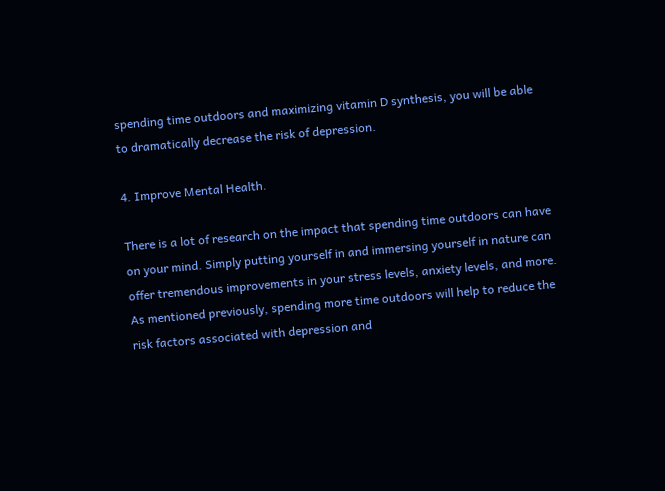spending time outdoors and maximizing vitamin D synthesis, you will be able to dramatically decrease the risk of depression.

4. Improve Mental Health.

There is a lot of research on the impact that spending time outdoors can have on your mind. Simply putting yourself in and immersing yourself in nature can offer tremendous improvements in your stress levels, anxiety levels, and more. As mentioned previously, spending more time outdoors will help to reduce the risk factors associated with depression and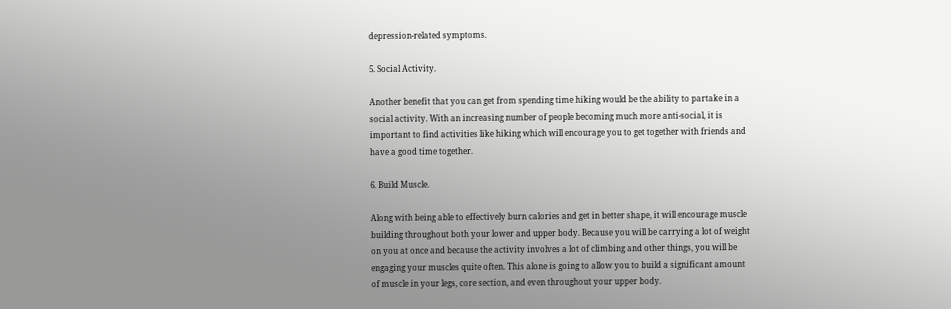depression-related symptoms.

5. Social Activity.

Another benefit that you can get from spending time hiking would be the ability to partake in a social activity. With an increasing number of people becoming much more anti-social, it is important to find activities like hiking which will encourage you to get together with friends and have a good time together.

6. Build Muscle.

Along with being able to effectively burn calories and get in better shape, it will encourage muscle building throughout both your lower and upper body. Because you will be carrying a lot of weight on you at once and because the activity involves a lot of climbing and other things, you will be engaging your muscles quite often. This alone is going to allow you to build a significant amount of muscle in your legs, core section, and even throughout your upper body.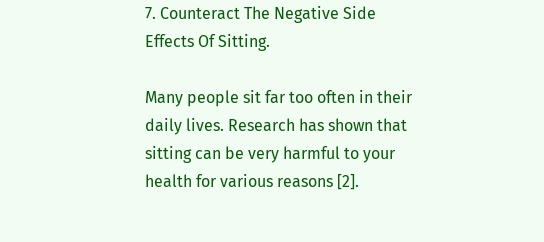7. Counteract The Negative Side Effects Of Sitting.

Many people sit far too often in their daily lives. Research has shown that sitting can be very harmful to your health for various reasons [2].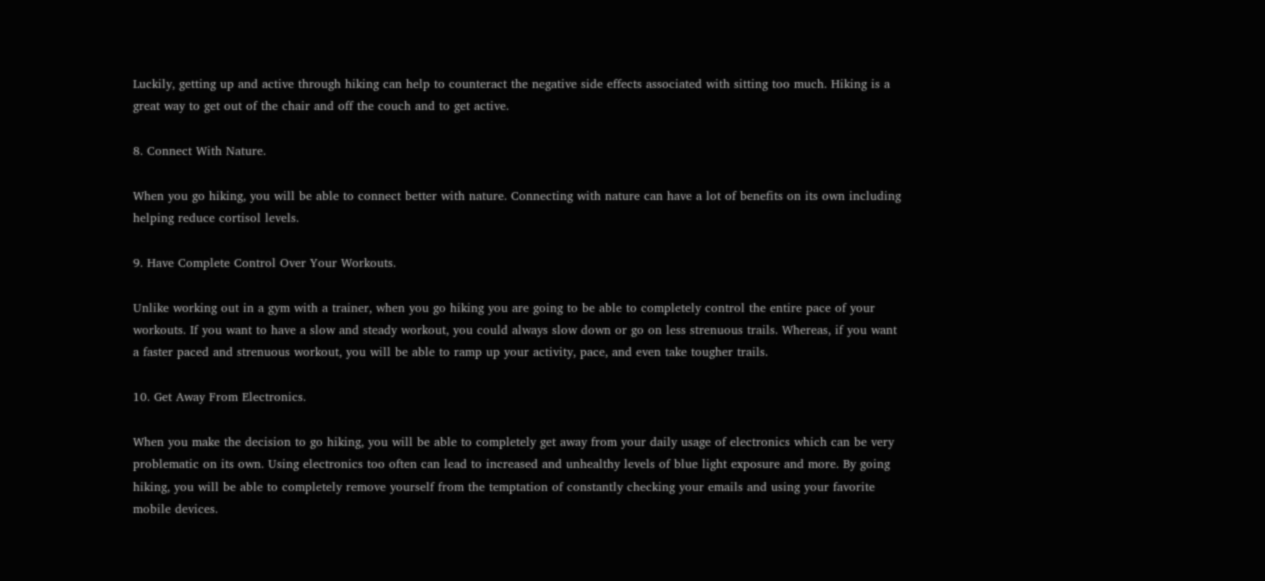Luckily, getting up and active through hiking can help to counteract the negative side effects associated with sitting too much. Hiking is a great way to get out of the chair and off the couch and to get active.

8. Connect With Nature.

When you go hiking, you will be able to connect better with nature. Connecting with nature can have a lot of benefits on its own including helping reduce cortisol levels.

9. Have Complete Control Over Your Workouts.

Unlike working out in a gym with a trainer, when you go hiking you are going to be able to completely control the entire pace of your workouts. If you want to have a slow and steady workout, you could always slow down or go on less strenuous trails. Whereas, if you want a faster paced and strenuous workout, you will be able to ramp up your activity, pace, and even take tougher trails.

10. Get Away From Electronics.

When you make the decision to go hiking, you will be able to completely get away from your daily usage of electronics which can be very problematic on its own. Using electronics too often can lead to increased and unhealthy levels of blue light exposure and more. By going hiking, you will be able to completely remove yourself from the temptation of constantly checking your emails and using your favorite mobile devices.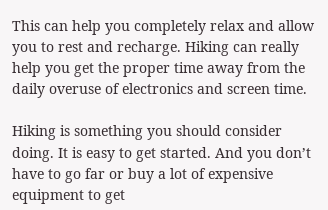This can help you completely relax and allow you to rest and recharge. Hiking can really help you get the proper time away from the daily overuse of electronics and screen time.

Hiking is something you should consider doing. It is easy to get started. And you don’t have to go far or buy a lot of expensive equipment to get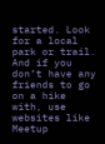started. Look for a local park or trail. And if you don’t have any friends to go on a hike with, use websites like Meetup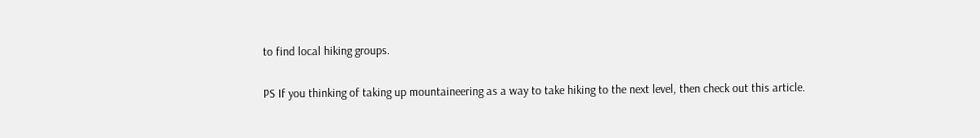to find local hiking groups.

PS If you thinking of taking up mountaineering as a way to take hiking to the next level, then check out this article.